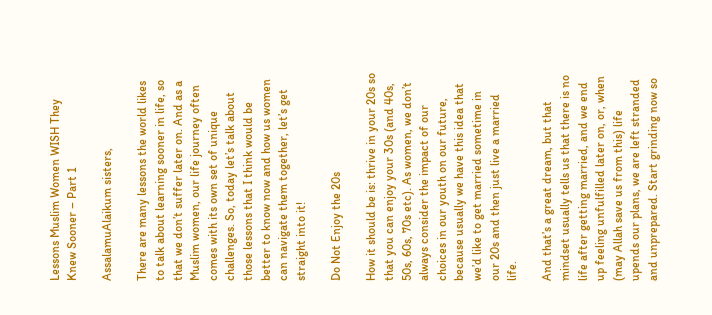Lessons Muslim Women WISH They Knew Sooner – Part 1

AssalamuAlaikum sisters,

There are many lessons the world likes to talk about learning sooner in life, so that we don’t suffer later on. And as a Muslim women, our life journey often comes with its own set of unique challenges. So, today let’s talk about those lessons that I think would be better to know now and how us women can navigate them together, let’s get straight into it!

Do Not Enjoy the 20s

How it should be is: thrive in your 20s so that you can enjoy your 30s (and 40s, 50s, 60s, 70s etc). As women, we don’t always consider the impact of our choices in our youth on our future, because usually we have this idea that we’d like to get married sometime in our 20s and then just live a married life.

And that’s a great dream, but that mindset usually tells us that there is no life after getting married, and we end up feeling unfulfilled later on, or, when (may Allah save us from this) life upends our plans, we are left stranded and unprepared. Start grinding now so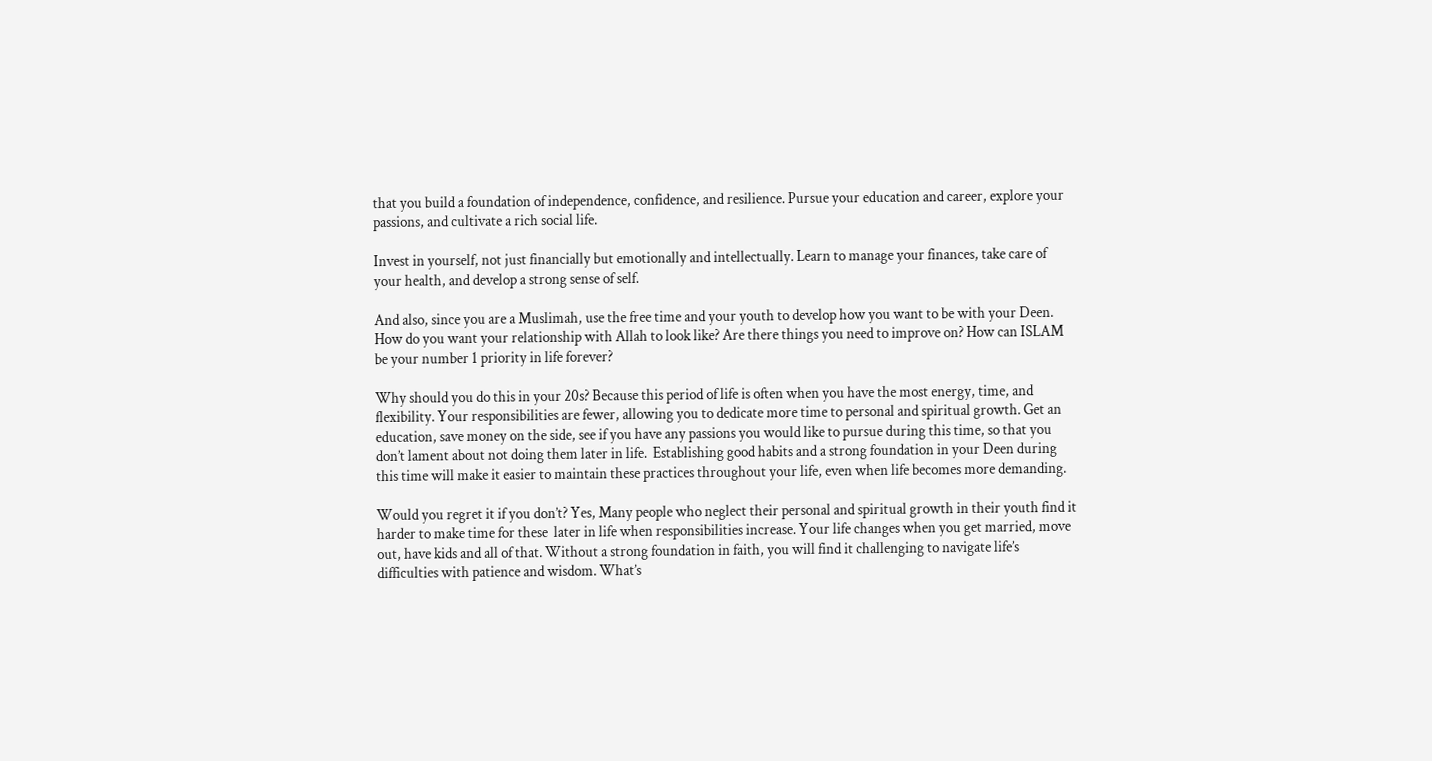that you build a foundation of independence, confidence, and resilience. Pursue your education and career, explore your passions, and cultivate a rich social life.

Invest in yourself, not just financially but emotionally and intellectually. Learn to manage your finances, take care of your health, and develop a strong sense of self.

And also, since you are a Muslimah, use the free time and your youth to develop how you want to be with your Deen. How do you want your relationship with Allah to look like? Are there things you need to improve on? How can ISLAM be your number 1 priority in life forever?

Why should you do this in your 20s? Because this period of life is often when you have the most energy, time, and flexibility. Your responsibilities are fewer, allowing you to dedicate more time to personal and spiritual growth. Get an education, save money on the side, see if you have any passions you would like to pursue during this time, so that you don’t lament about not doing them later in life.  Establishing good habits and a strong foundation in your Deen during this time will make it easier to maintain these practices throughout your life, even when life becomes more demanding.

Would you regret it if you don’t? Yes, Many people who neglect their personal and spiritual growth in their youth find it harder to make time for these  later in life when responsibilities increase. Your life changes when you get married, move out, have kids and all of that. Without a strong foundation in faith, you will find it challenging to navigate life’s difficulties with patience and wisdom. What’s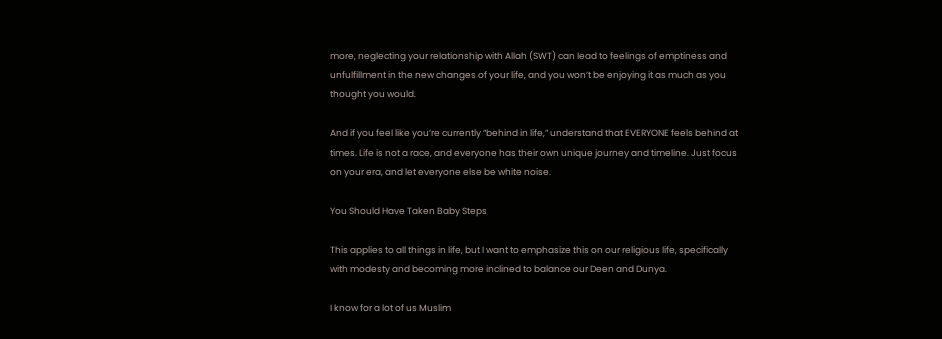more, neglecting your relationship with Allah (SWT) can lead to feelings of emptiness and unfulfillment in the new changes of your life, and you won’t be enjoying it as much as you thought you would.

And if you feel like you’re currently “behind in life,” understand that EVERYONE feels behind at times. Life is not a race, and everyone has their own unique journey and timeline. Just focus on your era, and let everyone else be white noise.

You Should Have Taken Baby Steps

This applies to all things in life, but I want to emphasize this on our religious life, specifically with modesty and becoming more inclined to balance our Deen and Dunya.

I know for a lot of us Muslim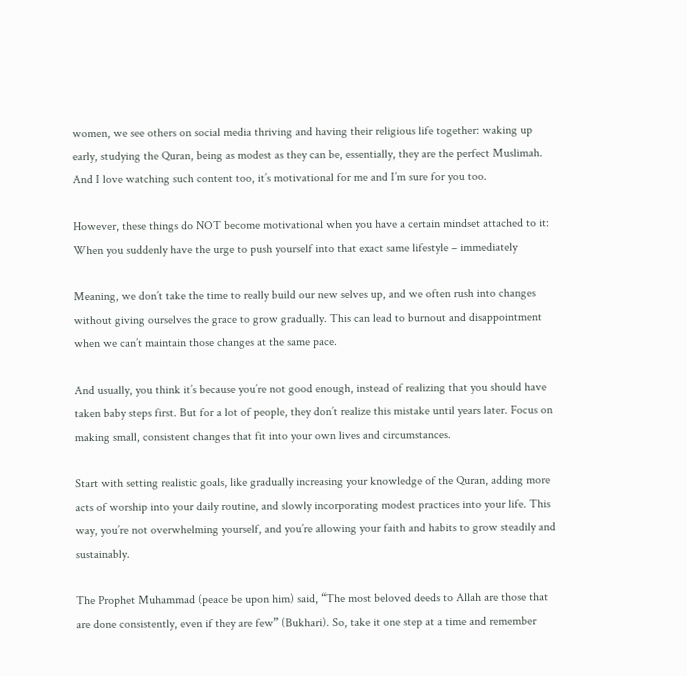women, we see others on social media thriving and having their religious life together: waking up early, studying the Quran, being as modest as they can be, essentially, they are the perfect Muslimah. And I love watching such content too, it’s motivational for me and I’m sure for you too.

However, these things do NOT become motivational when you have a certain mindset attached to it: When you suddenly have the urge to push yourself into that exact same lifestyle – immediately

Meaning, we don’t take the time to really build our new selves up, and we often rush into changes without giving ourselves the grace to grow gradually. This can lead to burnout and disappointment when we can’t maintain those changes at the same pace.

And usually, you think it’s because you’re not good enough, instead of realizing that you should have taken baby steps first. But for a lot of people, they don’t realize this mistake until years later. Focus on making small, consistent changes that fit into your own lives and circumstances.

Start with setting realistic goals, like gradually increasing your knowledge of the Quran, adding more acts of worship into your daily routine, and slowly incorporating modest practices into your life. This way, you’re not overwhelming yourself, and you’re allowing your faith and habits to grow steadily and sustainably.

The Prophet Muhammad (peace be upon him) said, “The most beloved deeds to Allah are those that are done consistently, even if they are few” (Bukhari). So, take it one step at a time and remember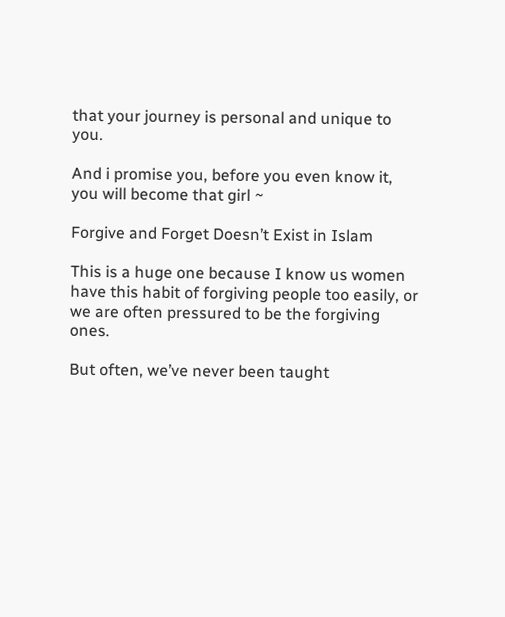that your journey is personal and unique to you.

And i promise you, before you even know it, you will become that girl ~

Forgive and Forget Doesn’t Exist in Islam

This is a huge one because I know us women have this habit of forgiving people too easily, or we are often pressured to be the forgiving ones.

But often, we’ve never been taught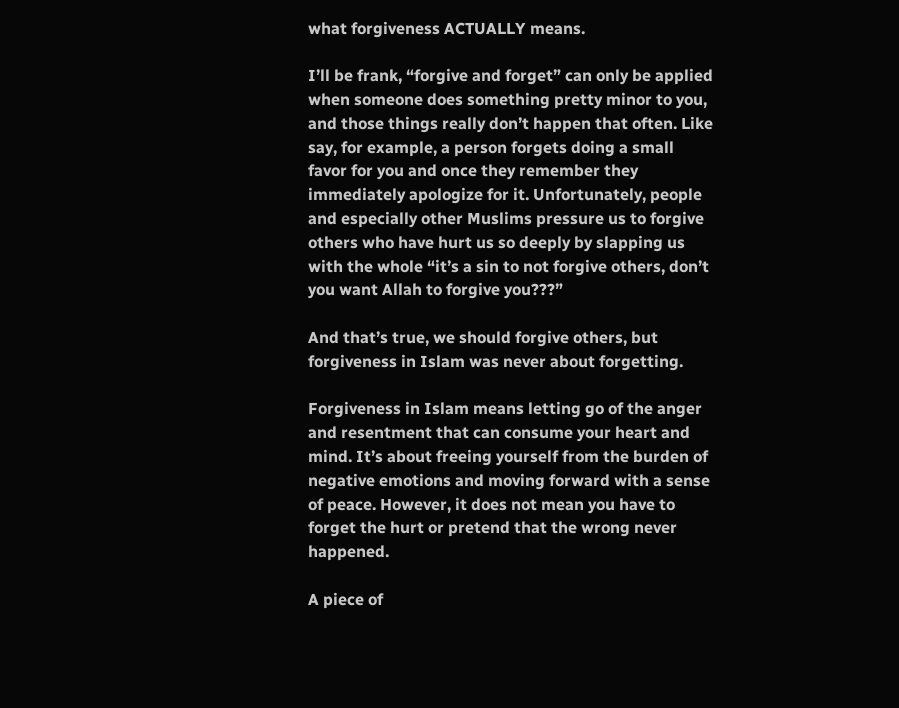what forgiveness ACTUALLY means.

I’ll be frank, “forgive and forget” can only be applied when someone does something pretty minor to you, and those things really don’t happen that often. Like say, for example, a person forgets doing a small favor for you and once they remember they immediately apologize for it. Unfortunately, people and especially other Muslims pressure us to forgive others who have hurt us so deeply by slapping us with the whole “it’s a sin to not forgive others, don’t you want Allah to forgive you???”

And that’s true, we should forgive others, but forgiveness in Islam was never about forgetting.

Forgiveness in Islam means letting go of the anger and resentment that can consume your heart and mind. It’s about freeing yourself from the burden of negative emotions and moving forward with a sense of peace. However, it does not mean you have to forget the hurt or pretend that the wrong never happened.

A piece of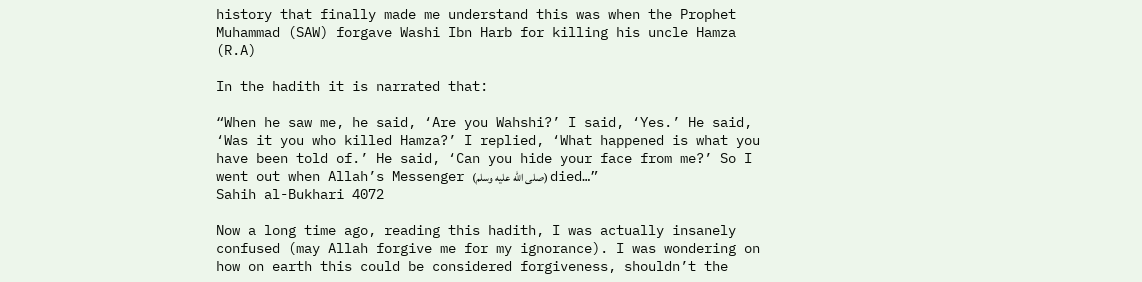history that finally made me understand this was when the Prophet Muhammad (SAW) forgave Washi Ibn Harb for killing his uncle Hamza (R.A)

In the hadith it is narrated that:

“When he saw me, he said, ‘Are you Wahshi?’ I said, ‘Yes.’ He said, ‘Was it you who killed Hamza?’ I replied, ‘What happened is what you have been told of.’ He said, ‘Can you hide your face from me?’ So I went out when Allah’s Messenger (صلى الله عليه وسلم) died…”
Sahih al-Bukhari 4072

Now a long time ago, reading this hadith, I was actually insanely confused (may Allah forgive me for my ignorance). I was wondering on how on earth this could be considered forgiveness, shouldn’t the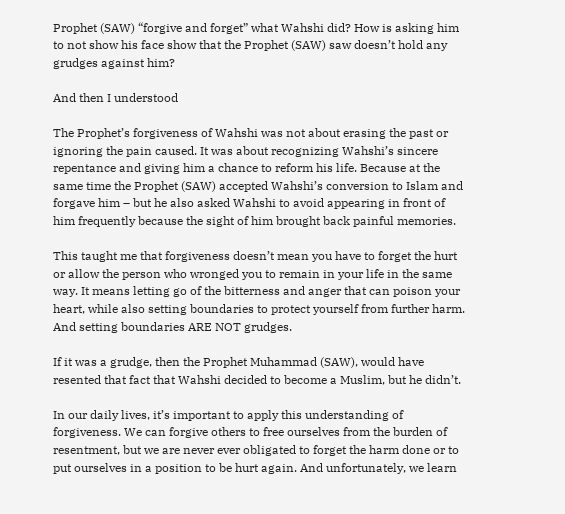Prophet (SAW) “forgive and forget” what Wahshi did? How is asking him to not show his face show that the Prophet (SAW) saw doesn’t hold any grudges against him?

And then I understood

The Prophet’s forgiveness of Wahshi was not about erasing the past or ignoring the pain caused. It was about recognizing Wahshi’s sincere repentance and giving him a chance to reform his life. Because at the same time the Prophet (SAW) accepted Wahshi’s conversion to Islam and forgave him – but he also asked Wahshi to avoid appearing in front of him frequently because the sight of him brought back painful memories.

This taught me that forgiveness doesn’t mean you have to forget the hurt or allow the person who wronged you to remain in your life in the same way. It means letting go of the bitterness and anger that can poison your heart, while also setting boundaries to protect yourself from further harm. And setting boundaries ARE NOT grudges.

If it was a grudge, then the Prophet Muhammad (SAW), would have resented that fact that Wahshi decided to become a Muslim, but he didn’t.

In our daily lives, it’s important to apply this understanding of forgiveness. We can forgive others to free ourselves from the burden of resentment, but we are never ever obligated to forget the harm done or to put ourselves in a position to be hurt again. And unfortunately, we learn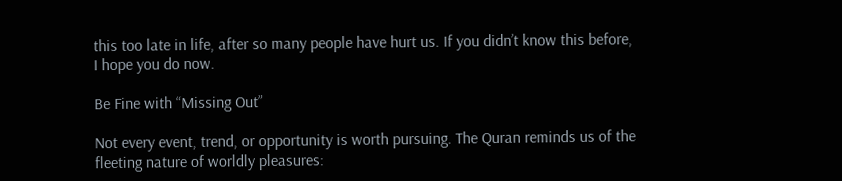this too late in life, after so many people have hurt us. If you didn’t know this before, I hope you do now.

Be Fine with “Missing Out”

Not every event, trend, or opportunity is worth pursuing. The Quran reminds us of the fleeting nature of worldly pleasures: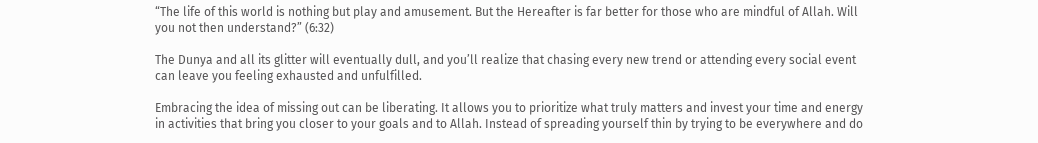“The life of this world is nothing but play and amusement. But the Hereafter is far better for those who are mindful of Allah. Will you not then understand?” (6:32)

The Dunya and all its glitter will eventually dull, and you’ll realize that chasing every new trend or attending every social event can leave you feeling exhausted and unfulfilled.

Embracing the idea of missing out can be liberating. It allows you to prioritize what truly matters and invest your time and energy in activities that bring you closer to your goals and to Allah. Instead of spreading yourself thin by trying to be everywhere and do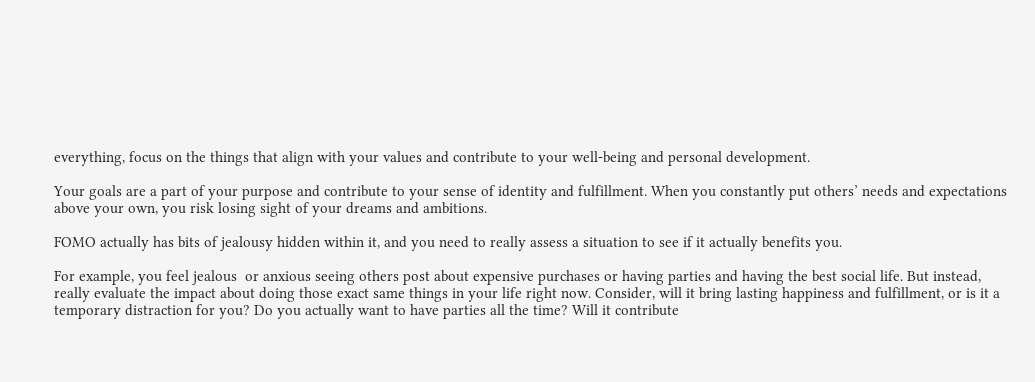everything, focus on the things that align with your values and contribute to your well-being and personal development.

Your goals are a part of your purpose and contribute to your sense of identity and fulfillment. When you constantly put others’ needs and expectations above your own, you risk losing sight of your dreams and ambitions.

FOMO actually has bits of jealousy hidden within it, and you need to really assess a situation to see if it actually benefits you.

For example, you feel jealous  or anxious seeing others post about expensive purchases or having parties and having the best social life. But instead, really evaluate the impact about doing those exact same things in your life right now. Consider, will it bring lasting happiness and fulfillment, or is it a temporary distraction for you? Do you actually want to have parties all the time? Will it contribute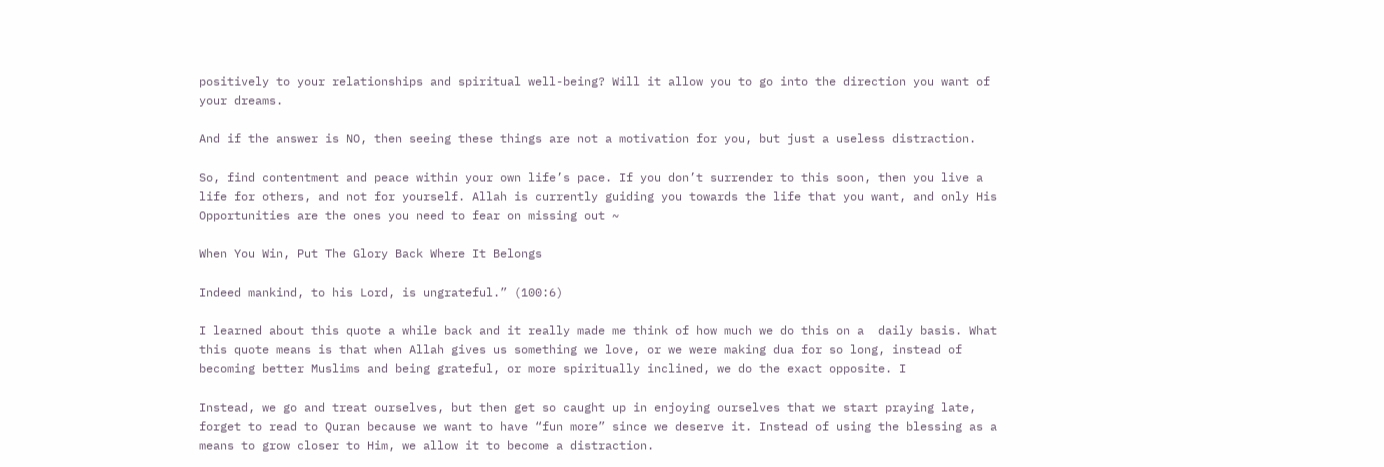positively to your relationships and spiritual well-being? Will it allow you to go into the direction you want of your dreams.

And if the answer is NO, then seeing these things are not a motivation for you, but just a useless distraction.

So, find contentment and peace within your own life’s pace. If you don’t surrender to this soon, then you live a life for others, and not for yourself. Allah is currently guiding you towards the life that you want, and only His Opportunities are the ones you need to fear on missing out ~

When You Win, Put The Glory Back Where It Belongs

Indeed mankind, to his Lord, is ungrateful.” (100:6)

I learned about this quote a while back and it really made me think of how much we do this on a  daily basis. What this quote means is that when Allah gives us something we love, or we were making dua for so long, instead of becoming better Muslims and being grateful, or more spiritually inclined, we do the exact opposite. I

Instead, we go and treat ourselves, but then get so caught up in enjoying ourselves that we start praying late, forget to read to Quran because we want to have “fun more” since we deserve it. Instead of using the blessing as a means to grow closer to Him, we allow it to become a distraction.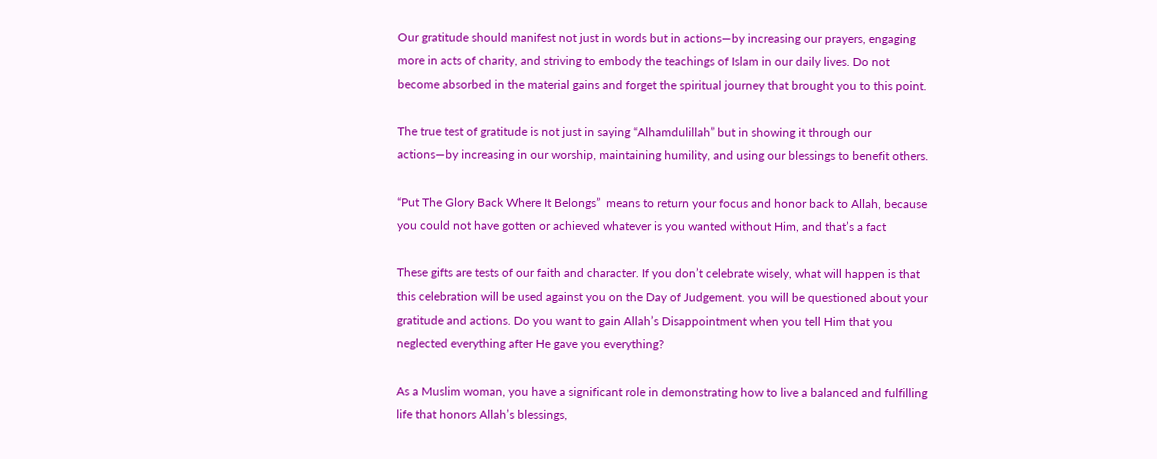Our gratitude should manifest not just in words but in actions—by increasing our prayers, engaging more in acts of charity, and striving to embody the teachings of Islam in our daily lives. Do not become absorbed in the material gains and forget the spiritual journey that brought you to this point.

The true test of gratitude is not just in saying “Alhamdulillah” but in showing it through our actions—by increasing in our worship, maintaining humility, and using our blessings to benefit others.

“Put The Glory Back Where It Belongs”  means to return your focus and honor back to Allah, because you could not have gotten or achieved whatever is you wanted without Him, and that’s a fact

These gifts are tests of our faith and character. If you don’t celebrate wisely, what will happen is that this celebration will be used against you on the Day of Judgement. you will be questioned about your gratitude and actions. Do you want to gain Allah’s Disappointment when you tell Him that you neglected everything after He gave you everything?

As a Muslim woman, you have a significant role in demonstrating how to live a balanced and fulfilling life that honors Allah’s blessings,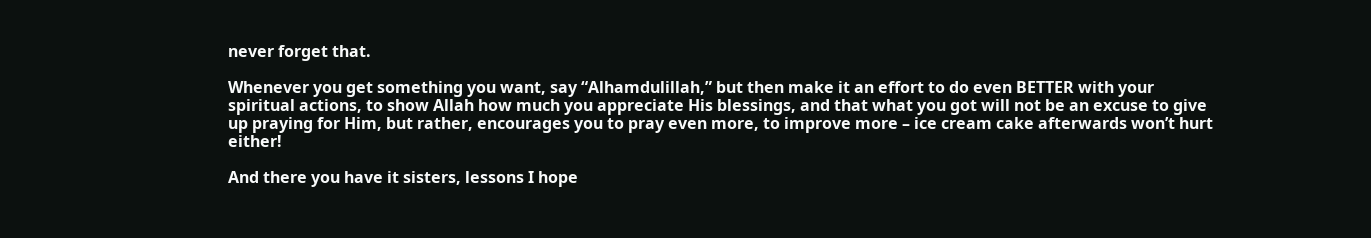never forget that.

Whenever you get something you want, say “Alhamdulillah,” but then make it an effort to do even BETTER with your spiritual actions, to show Allah how much you appreciate His blessings, and that what you got will not be an excuse to give up praying for Him, but rather, encourages you to pray even more, to improve more – ice cream cake afterwards won’t hurt either!

And there you have it sisters, lessons I hope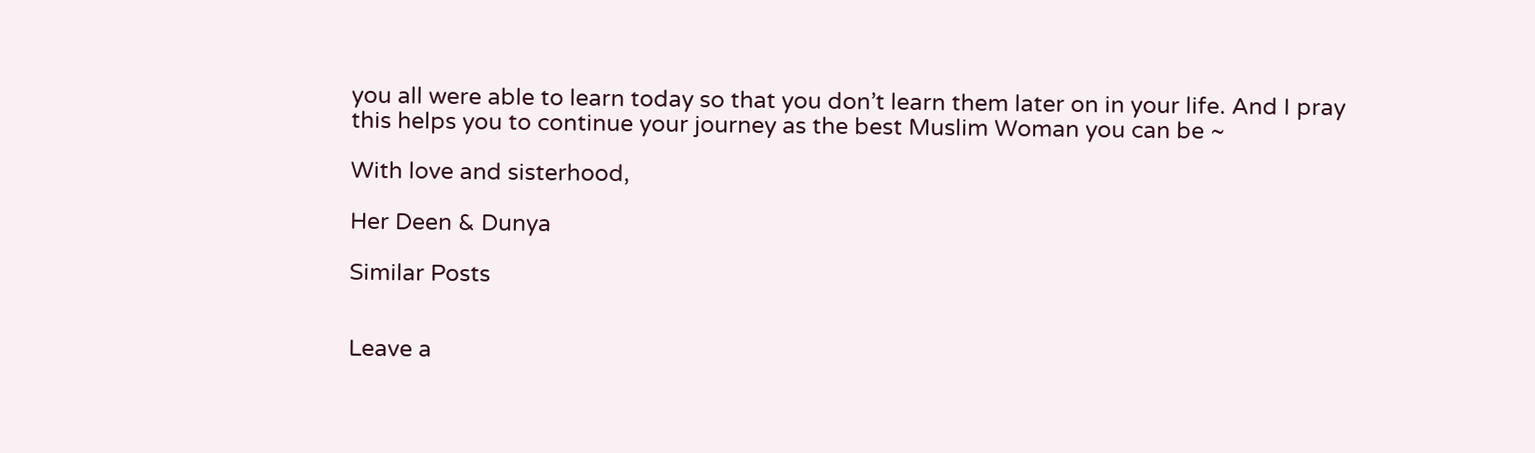you all were able to learn today so that you don’t learn them later on in your life. And I pray this helps you to continue your journey as the best Muslim Woman you can be ~

With love and sisterhood,

Her Deen & Dunya

Similar Posts


Leave a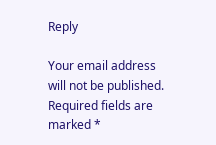Reply

Your email address will not be published. Required fields are marked *